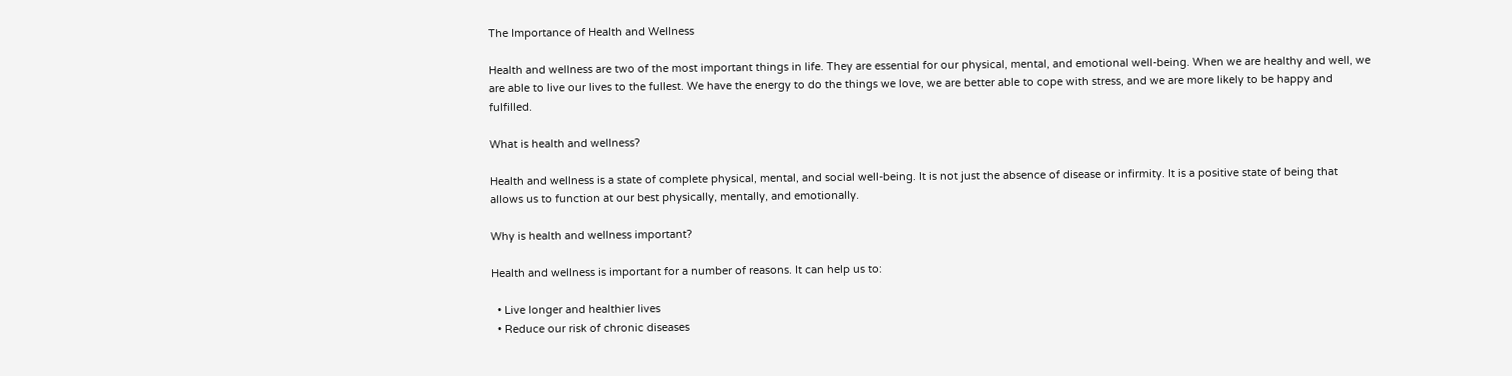The Importance of Health and Wellness

Health and wellness are two of the most important things in life. They are essential for our physical, mental, and emotional well-being. When we are healthy and well, we are able to live our lives to the fullest. We have the energy to do the things we love, we are better able to cope with stress, and we are more likely to be happy and fulfilled.

What is health and wellness?

Health and wellness is a state of complete physical, mental, and social well-being. It is not just the absence of disease or infirmity. It is a positive state of being that allows us to function at our best physically, mentally, and emotionally.

Why is health and wellness important?

Health and wellness is important for a number of reasons. It can help us to:

  • Live longer and healthier lives
  • Reduce our risk of chronic diseases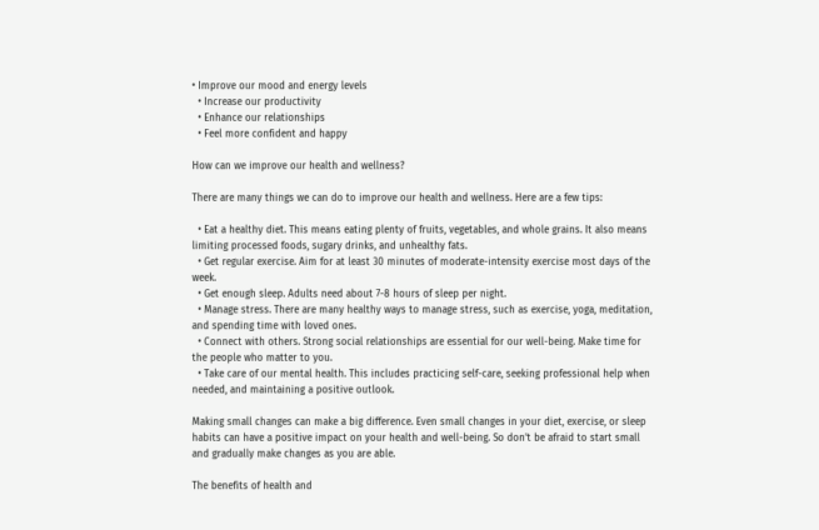• Improve our mood and energy levels
  • Increase our productivity
  • Enhance our relationships
  • Feel more confident and happy

How can we improve our health and wellness?

There are many things we can do to improve our health and wellness. Here are a few tips:

  • Eat a healthy diet. This means eating plenty of fruits, vegetables, and whole grains. It also means limiting processed foods, sugary drinks, and unhealthy fats.
  • Get regular exercise. Aim for at least 30 minutes of moderate-intensity exercise most days of the week.
  • Get enough sleep. Adults need about 7-8 hours of sleep per night.
  • Manage stress. There are many healthy ways to manage stress, such as exercise, yoga, meditation, and spending time with loved ones.
  • Connect with others. Strong social relationships are essential for our well-being. Make time for the people who matter to you.
  • Take care of our mental health. This includes practicing self-care, seeking professional help when needed, and maintaining a positive outlook.

Making small changes can make a big difference. Even small changes in your diet, exercise, or sleep habits can have a positive impact on your health and well-being. So don't be afraid to start small and gradually make changes as you are able.

The benefits of health and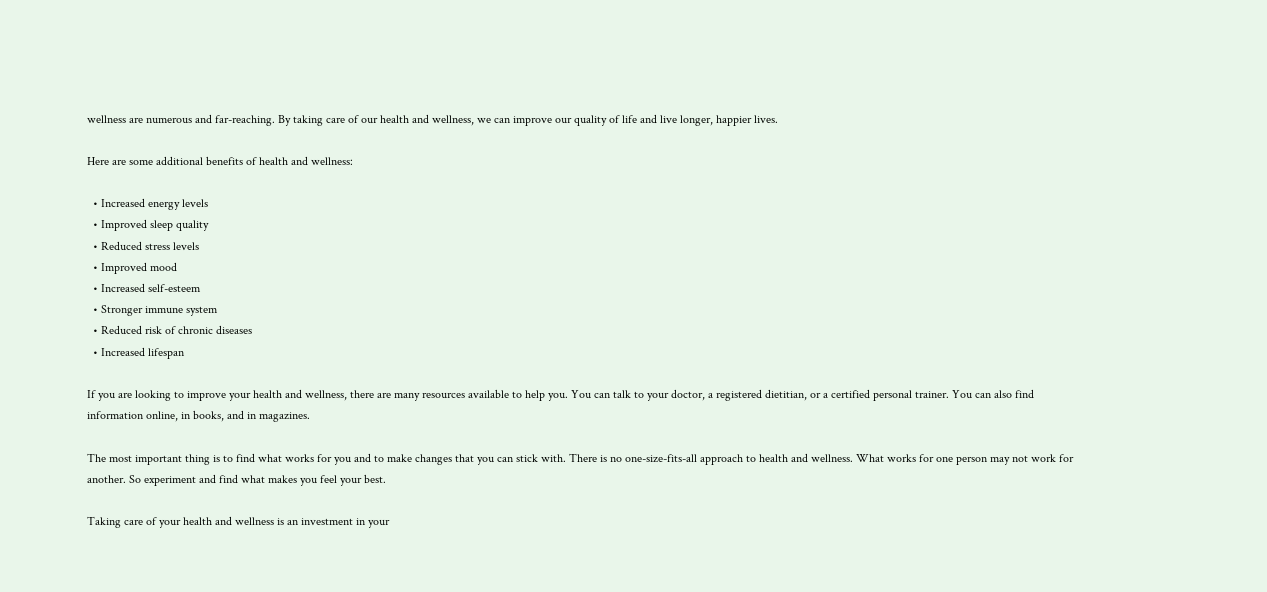wellness are numerous and far-reaching. By taking care of our health and wellness, we can improve our quality of life and live longer, happier lives.

Here are some additional benefits of health and wellness:

  • Increased energy levels
  • Improved sleep quality
  • Reduced stress levels
  • Improved mood
  • Increased self-esteem
  • Stronger immune system
  • Reduced risk of chronic diseases
  • Increased lifespan

If you are looking to improve your health and wellness, there are many resources available to help you. You can talk to your doctor, a registered dietitian, or a certified personal trainer. You can also find information online, in books, and in magazines.

The most important thing is to find what works for you and to make changes that you can stick with. There is no one-size-fits-all approach to health and wellness. What works for one person may not work for another. So experiment and find what makes you feel your best.

Taking care of your health and wellness is an investment in your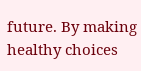future. By making healthy choices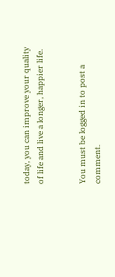today, you can improve your quality of life and live a longer, happier life.


You must be logged in to post a comment.